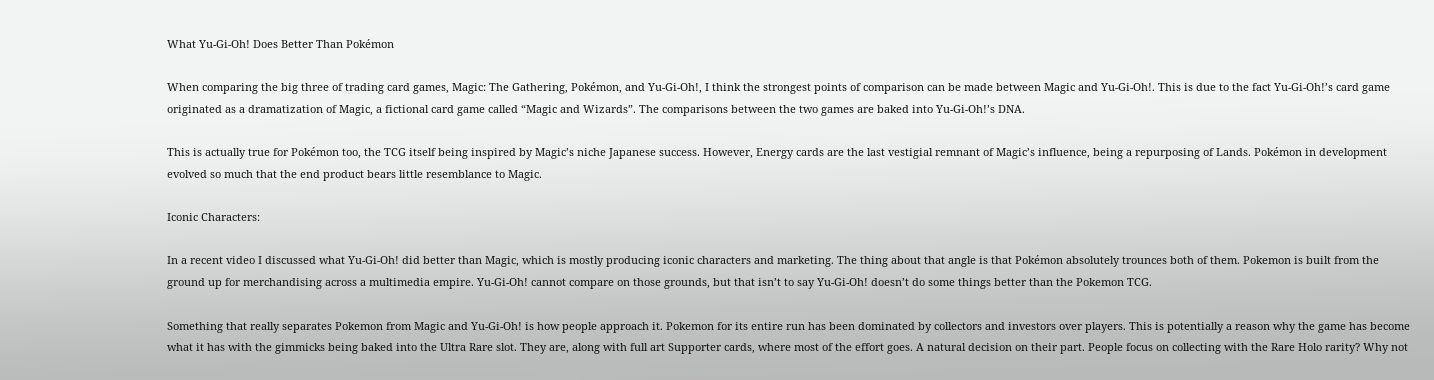What Yu-Gi-Oh! Does Better Than Pokémon

When comparing the big three of trading card games, Magic: The Gathering, Pokémon, and Yu-Gi-Oh!, I think the strongest points of comparison can be made between Magic and Yu-Gi-Oh!. This is due to the fact Yu-Gi-Oh!’s card game originated as a dramatization of Magic, a fictional card game called “Magic and Wizards”. The comparisons between the two games are baked into Yu-Gi-Oh!’s DNA.

This is actually true for Pokémon too, the TCG itself being inspired by Magic’s niche Japanese success. However, Energy cards are the last vestigial remnant of Magic’s influence, being a repurposing of Lands. Pokémon in development evolved so much that the end product bears little resemblance to Magic.

Iconic Characters:

In a recent video I discussed what Yu-Gi-Oh! did better than Magic, which is mostly producing iconic characters and marketing. The thing about that angle is that Pokémon absolutely trounces both of them. Pokemon is built from the ground up for merchandising across a multimedia empire. Yu-Gi-Oh! cannot compare on those grounds, but that isn’t to say Yu-Gi-Oh! doesn’t do some things better than the Pokemon TCG.

Something that really separates Pokemon from Magic and Yu-Gi-Oh! is how people approach it. Pokemon for its entire run has been dominated by collectors and investors over players. This is potentially a reason why the game has become what it has with the gimmicks being baked into the Ultra Rare slot. They are, along with full art Supporter cards, where most of the effort goes. A natural decision on their part. People focus on collecting with the Rare Holo rarity? Why not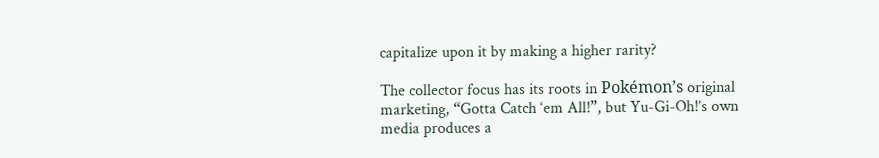capitalize upon it by making a higher rarity?

The collector focus has its roots in Pokémon’s original marketing, “Gotta Catch ‘em All!”, but Yu-Gi-Oh!’s own media produces a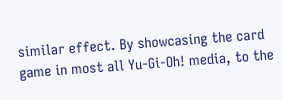similar effect. By showcasing the card game in most all Yu-Gi-Oh! media, to the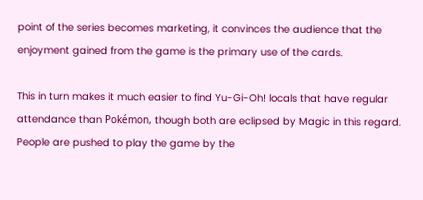point of the series becomes marketing, it convinces the audience that the enjoyment gained from the game is the primary use of the cards.

This in turn makes it much easier to find Yu-Gi-Oh! locals that have regular attendance than Pokémon, though both are eclipsed by Magic in this regard. People are pushed to play the game by the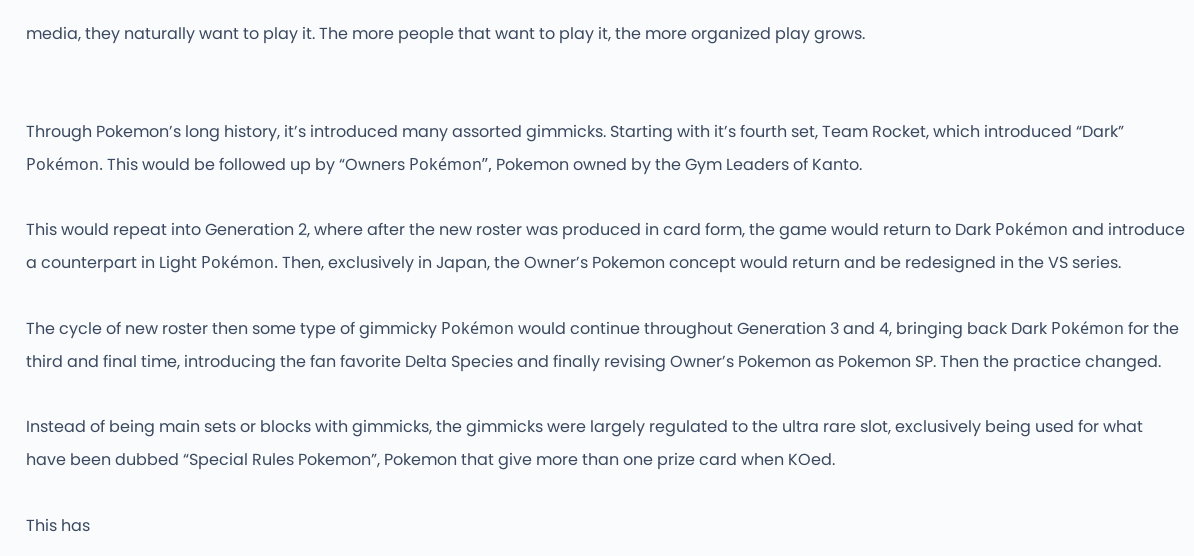media, they naturally want to play it. The more people that want to play it, the more organized play grows.


Through Pokemon’s long history, it’s introduced many assorted gimmicks. Starting with it’s fourth set, Team Rocket, which introduced “Dark” Pokémon. This would be followed up by “Owners Pokémon”, Pokemon owned by the Gym Leaders of Kanto.

This would repeat into Generation 2, where after the new roster was produced in card form, the game would return to Dark Pokémon and introduce a counterpart in Light Pokémon. Then, exclusively in Japan, the Owner’s Pokemon concept would return and be redesigned in the VS series.

The cycle of new roster then some type of gimmicky Pokémon would continue throughout Generation 3 and 4, bringing back Dark Pokémon for the third and final time, introducing the fan favorite Delta Species and finally revising Owner’s Pokemon as Pokemon SP. Then the practice changed.

Instead of being main sets or blocks with gimmicks, the gimmicks were largely regulated to the ultra rare slot, exclusively being used for what have been dubbed “Special Rules Pokemon”, Pokemon that give more than one prize card when KOed.

This has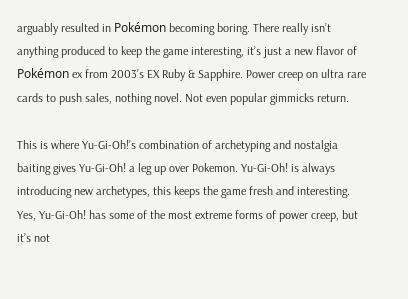arguably resulted in Pokémon becoming boring. There really isn’t anything produced to keep the game interesting, it’s just a new flavor of Pokémon ex from 2003’s EX Ruby & Sapphire. Power creep on ultra rare cards to push sales, nothing novel. Not even popular gimmicks return.

This is where Yu-Gi-Oh!’s combination of archetyping and nostalgia baiting gives Yu-Gi-Oh! a leg up over Pokemon. Yu-Gi-Oh! is always introducing new archetypes, this keeps the game fresh and interesting. Yes, Yu-Gi-Oh! has some of the most extreme forms of power creep, but it’s not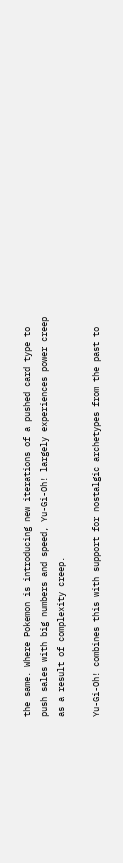the same. Where Pokemon is introducing new iterations of a pushed card type to push sales with big numbers and speed, Yu-Gi-Oh! largely experiences power creep as a result of complexity creep.

Yu-Gi-Oh! combines this with support for nostalgic archetypes from the past to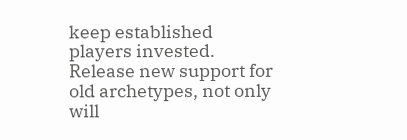keep established players invested. Release new support for old archetypes, not only will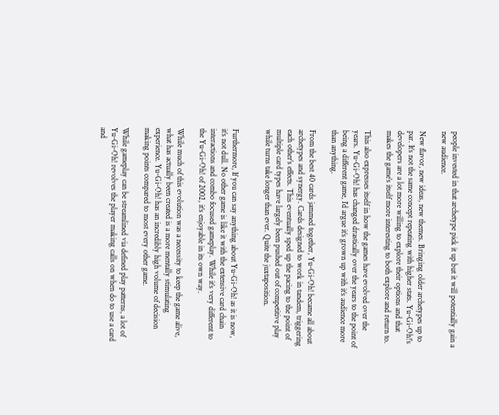people invested in that archetype pick it up but it will potentially gain a new audience.

New flavor, new ideas, new themes. Bringing older archetypes up to par. It’s not the same concept repeating with higher stats. Yu-Gi-Oh!’s developers are a lot more willing to explore their options and that makes the game’s itself more interesting to both explore and return to.

This also expresses itself in how the games have evolved over the years. Yu-Gi-Oh! has changed drastically over the years to the point of being a different game, I’d argue it’s grown up with it’s audience more than anything.

From the best 40 cards jammed together, Yu-Gi-Oh! became all about archetypes and synergy. Cards designed to work in tandem, triggering each other’s effects. This eventually sped up the pacing to the point of multiple card types have largely been pushed out of competitive play while turns take longer than ever. Quite the juxtaposition.


Furthermore, If you can say anything about Yu-Gi-Oh! as it is now, it’s not dull. No other game is like it with the extensive card chain interactions and combo focused gameplay. While it’s very different to the Yu-Gi-Oh! of 2002, it’s enjoyable in its own way.

While much of this evolution was a necessity to keep the game alive, what has actually been created is a more mentally stimulating experience. Yu-Gi-Oh! has an incredibly high volume of decision making points compared to most every other game.

While gameplay can be streamlined via defined play patterns, a lot of Yu-Gi-Oh! revolves the player making calls on when do to use a card and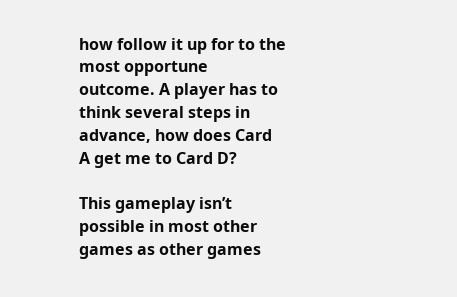how follow it up for to the most opportune outcome. A player has to think several steps in advance, how does Card A get me to Card D?

This gameplay isn’t possible in most other games as other games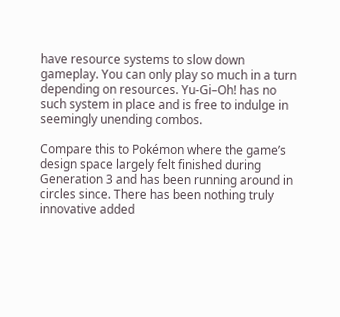have resource systems to slow down gameplay. You can only play so much in a turn depending on resources. Yu-Gi–Oh! has no such system in place and is free to indulge in seemingly unending combos.

Compare this to Pokémon where the game’s design space largely felt finished during Generation 3 and has been running around in circles since. There has been nothing truly innovative added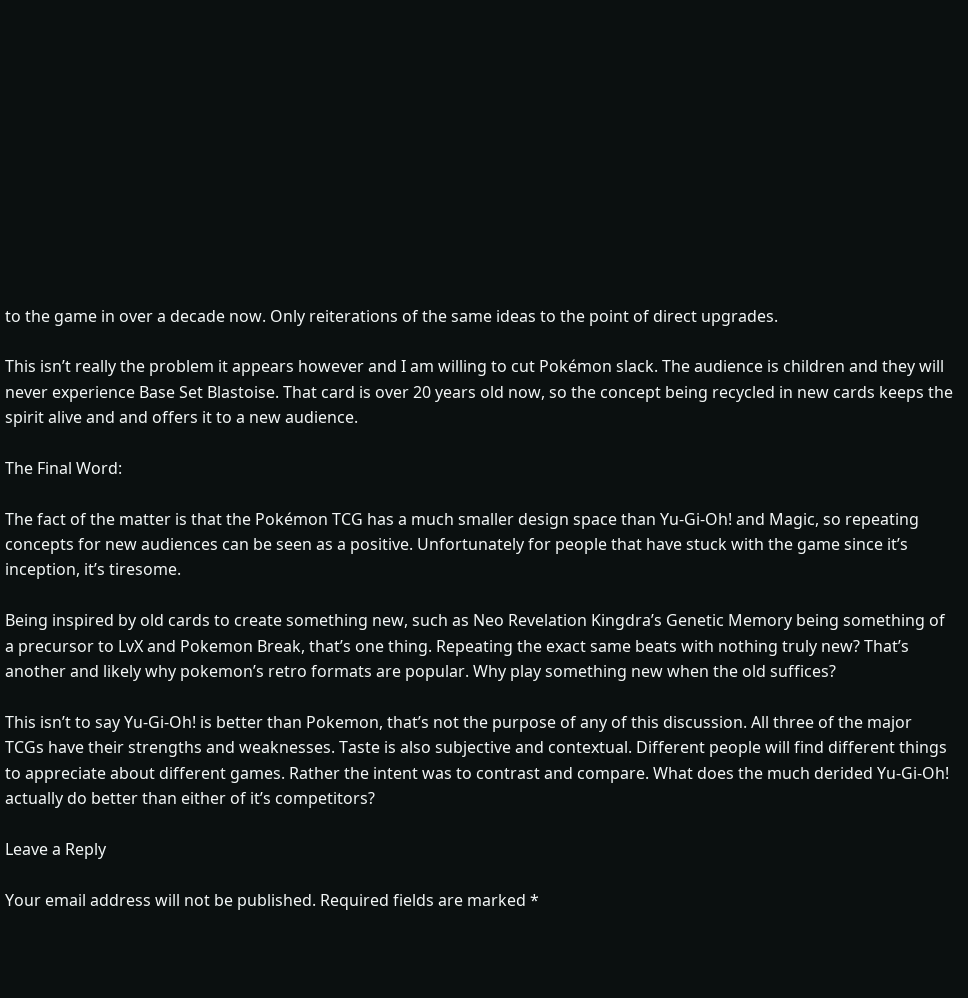to the game in over a decade now. Only reiterations of the same ideas to the point of direct upgrades.

This isn’t really the problem it appears however and I am willing to cut Pokémon slack. The audience is children and they will never experience Base Set Blastoise. That card is over 20 years old now, so the concept being recycled in new cards keeps the spirit alive and and offers it to a new audience.

The Final Word:

The fact of the matter is that the Pokémon TCG has a much smaller design space than Yu-Gi-Oh! and Magic, so repeating concepts for new audiences can be seen as a positive. Unfortunately for people that have stuck with the game since it’s inception, it’s tiresome.

Being inspired by old cards to create something new, such as Neo Revelation Kingdra’s Genetic Memory being something of a precursor to LvX and Pokemon Break, that’s one thing. Repeating the exact same beats with nothing truly new? That’s another and likely why pokemon’s retro formats are popular. Why play something new when the old suffices?

This isn’t to say Yu-Gi-Oh! is better than Pokemon, that’s not the purpose of any of this discussion. All three of the major TCGs have their strengths and weaknesses. Taste is also subjective and contextual. Different people will find different things to appreciate about different games. Rather the intent was to contrast and compare. What does the much derided Yu-Gi-Oh! actually do better than either of it’s competitors?

Leave a Reply

Your email address will not be published. Required fields are marked *